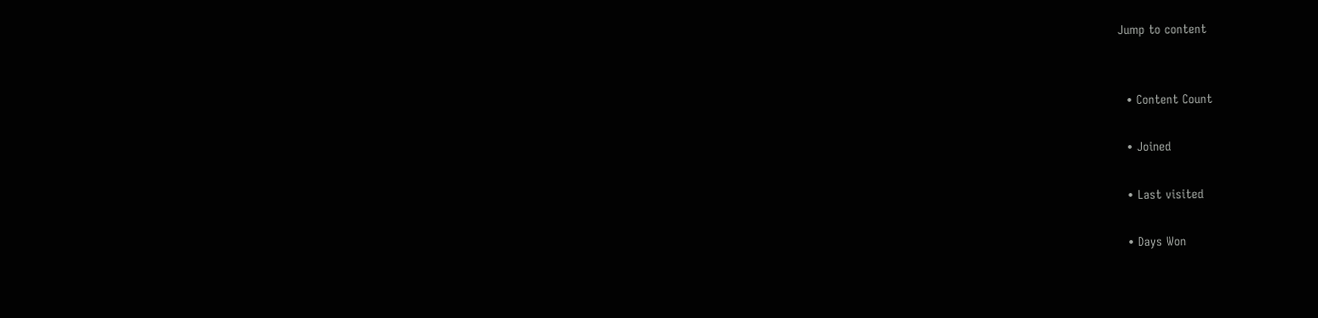Jump to content


  • Content Count

  • Joined

  • Last visited

  • Days Won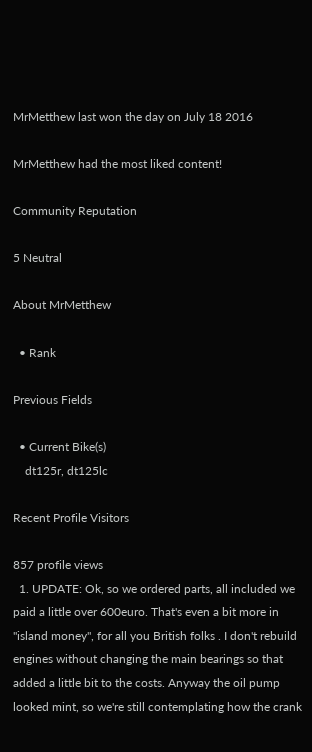MrMetthew last won the day on July 18 2016

MrMetthew had the most liked content!

Community Reputation

5 Neutral

About MrMetthew

  • Rank

Previous Fields

  • Current Bike(s)
    dt125r, dt125lc

Recent Profile Visitors

857 profile views
  1. UPDATE: Ok, so we ordered parts, all included we paid a little over 600euro. That's even a bit more in "island money", for all you British folks . I don't rebuild engines without changing the main bearings so that added a little bit to the costs. Anyway the oil pump looked mint, so we're still contemplating how the crank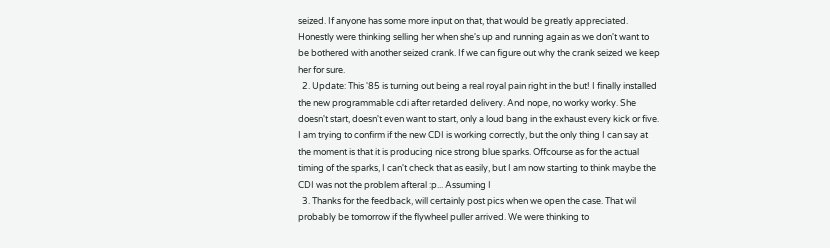seized. If anyone has some more input on that, that would be greatly appreciated. Honestly were thinking selling her when she's up and running again as we don't want to be bothered with another seized crank. If we can figure out why the crank seized we keep her for sure.
  2. Update: This '85 is turning out being a real royal pain right in the but! I finally installed the new programmable cdi after retarded delivery. And nope, no worky worky. She doesn't start, doesn't even want to start, only a loud bang in the exhaust every kick or five. I am trying to confirm if the new CDI is working correctly, but the only thing I can say at the moment is that it is producing nice strong blue sparks. Offcourse as for the actual timing of the sparks, I can't check that as easily, but I am now starting to think maybe the CDI was not the problem afteral :p... Assuming I
  3. Thanks for the feedback, will certainly post pics when we open the case. That wil probably be tomorrow if the flywheel puller arrived. We were thinking to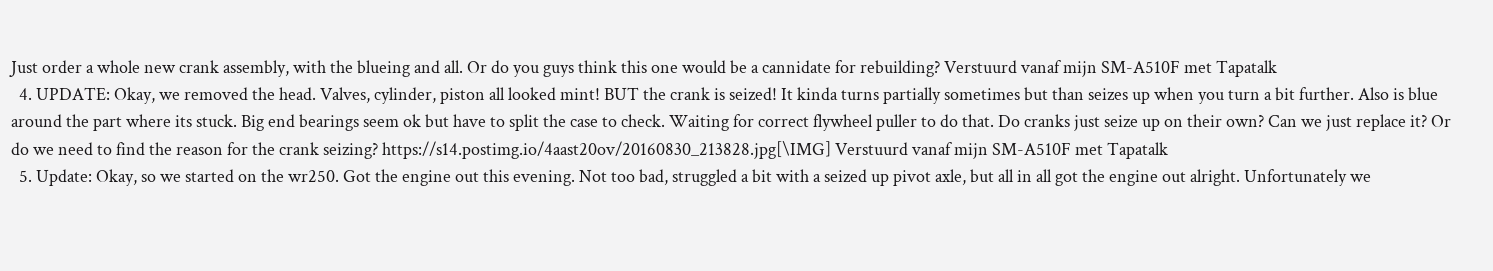Just order a whole new crank assembly, with the blueing and all. Or do you guys think this one would be a cannidate for rebuilding? Verstuurd vanaf mijn SM-A510F met Tapatalk
  4. UPDATE: Okay, we removed the head. Valves, cylinder, piston all looked mint! BUT the crank is seized! It kinda turns partially sometimes but than seizes up when you turn a bit further. Also is blue around the part where its stuck. Big end bearings seem ok but have to split the case to check. Waiting for correct flywheel puller to do that. Do cranks just seize up on their own? Can we just replace it? Or do we need to find the reason for the crank seizing? https://s14.postimg.io/4aast20ov/20160830_213828.jpg[\IMG] Verstuurd vanaf mijn SM-A510F met Tapatalk
  5. Update: Okay, so we started on the wr250. Got the engine out this evening. Not too bad, struggled a bit with a seized up pivot axle, but all in all got the engine out alright. Unfortunately we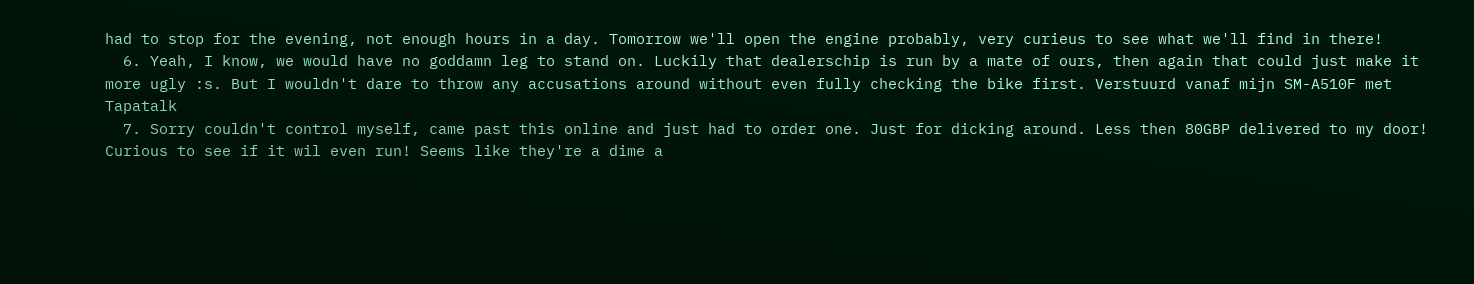had to stop for the evening, not enough hours in a day. Tomorrow we'll open the engine probably, very curieus to see what we'll find in there!
  6. Yeah, I know, we would have no goddamn leg to stand on. Luckily that dealerschip is run by a mate of ours, then again that could just make it more ugly :s. But I wouldn't dare to throw any accusations around without even fully checking the bike first. Verstuurd vanaf mijn SM-A510F met Tapatalk
  7. Sorry couldn't control myself, came past this online and just had to order one. Just for dicking around. Less then 80GBP delivered to my door! Curious to see if it wil even run! Seems like they're a dime a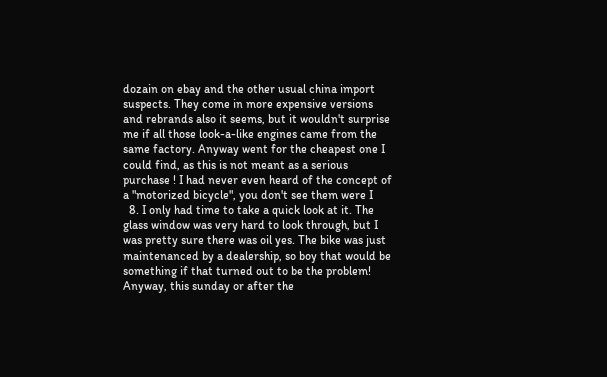dozain on ebay and the other usual china import suspects. They come in more expensive versions and rebrands also it seems, but it wouldn't surprise me if all those look-a-like engines came from the same factory. Anyway went for the cheapest one I could find, as this is not meant as a serious purchase ! I had never even heard of the concept of a "motorized bicycle", you don't see them were I
  8. I only had time to take a quick look at it. The glass window was very hard to look through, but I was pretty sure there was oil yes. The bike was just maintenanced by a dealership, so boy that would be something if that turned out to be the problem! Anyway, this sunday or after the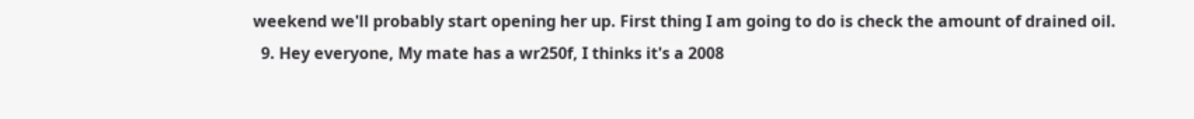weekend we'll probably start opening her up. First thing I am going to do is check the amount of drained oil.
  9. Hey everyone, My mate has a wr250f, I thinks it's a 2008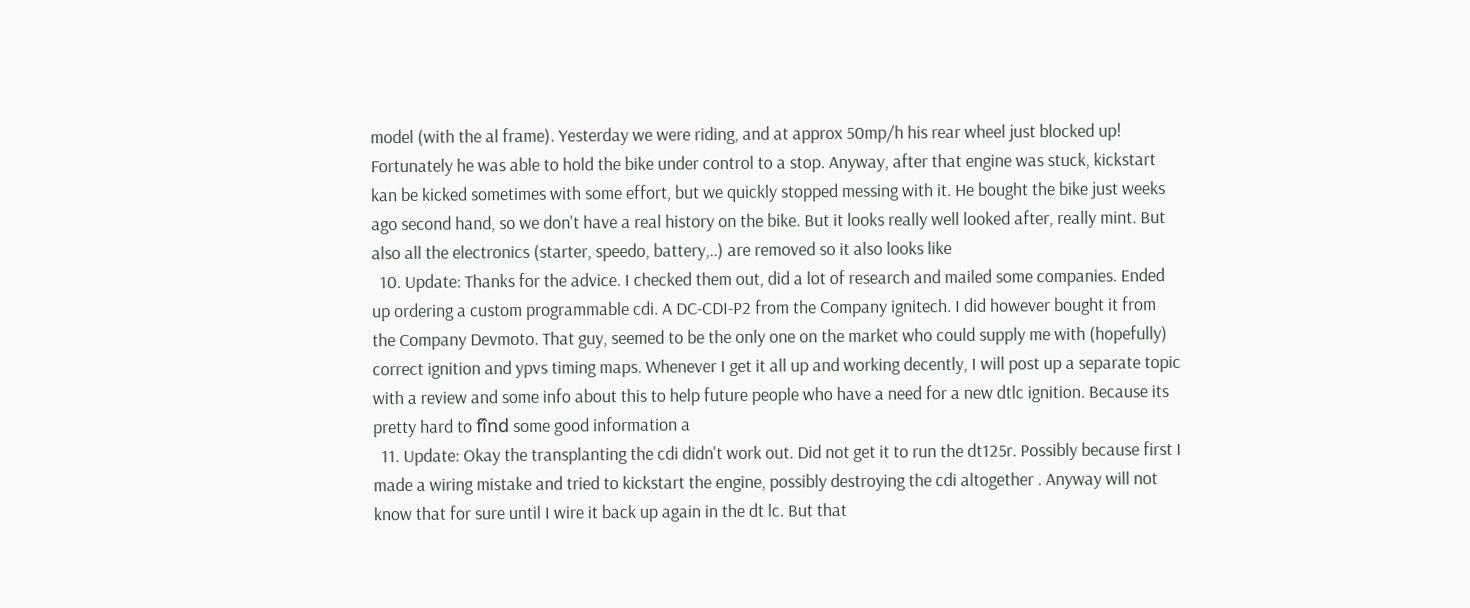model (with the al frame). Yesterday we were riding, and at approx 50mp/h his rear wheel just blocked up! Fortunately he was able to hold the bike under control to a stop. Anyway, after that engine was stuck, kickstart kan be kicked sometimes with some effort, but we quickly stopped messing with it. He bought the bike just weeks ago second hand, so we don't have a real history on the bike. But it looks really well looked after, really mint. But also all the electronics (starter, speedo, battery,..) are removed so it also looks like
  10. Update: Thanks for the advice. I checked them out, did a lot of research and mailed some companies. Ended up ordering a custom programmable cdi. A DC-CDI-P2 from the Company ignitech. I did however bought it from the Company Devmoto. That guy, seemed to be the only one on the market who could supply me with (hopefully) correct ignition and ypvs timing maps. Whenever I get it all up and working decently, I will post up a separate topic with a review and some info about this to help future people who have a need for a new dtlc ignition. Because its pretty hard to fînd some good information a
  11. Update: Okay the transplanting the cdi didn't work out. Did not get it to run the dt125r. Possibly because first I made a wiring mistake and tried to kickstart the engine, possibly destroying the cdi altogether . Anyway will not know that for sure until I wire it back up again in the dt lc. But that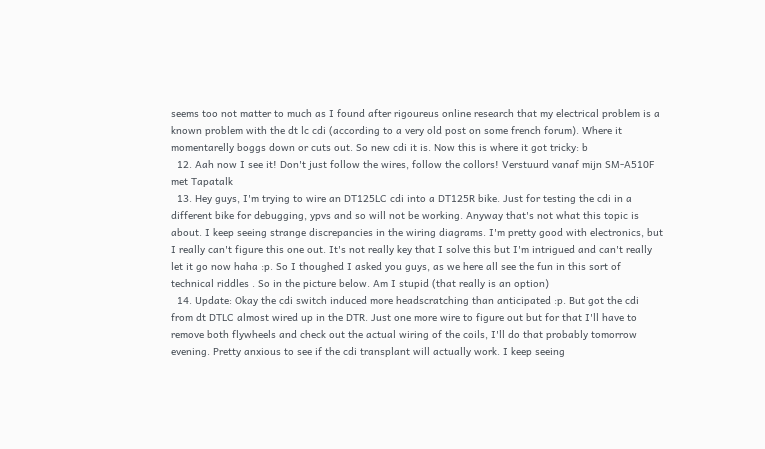seems too not matter to much as I found after rigoureus online research that my electrical problem is a known problem with the dt lc cdi (according to a very old post on some french forum). Where it momentarelly boggs down or cuts out. So new cdi it is. Now this is where it got tricky: b
  12. Aah now I see it! Don't just follow the wires, follow the collors! Verstuurd vanaf mijn SM-A510F met Tapatalk
  13. Hey guys, I'm trying to wire an DT125LC cdi into a DT125R bike. Just for testing the cdi in a different bike for debugging, ypvs and so will not be working. Anyway that's not what this topic is about. I keep seeing strange discrepancies in the wiring diagrams. I'm pretty good with electronics, but I really can't figure this one out. It's not really key that I solve this but I'm intrigued and can't really let it go now haha :p. So I thoughed I asked you guys, as we here all see the fun in this sort of technical riddles . So in the picture below. Am I stupid (that really is an option)
  14. Update: Okay the cdi switch induced more headscratching than anticipated :p. But got the cdi from dt DTLC almost wired up in the DTR. Just one more wire to figure out but for that I'll have to remove both flywheels and check out the actual wiring of the coils, I'll do that probably tomorrow evening. Pretty anxious to see if the cdi transplant will actually work. I keep seeing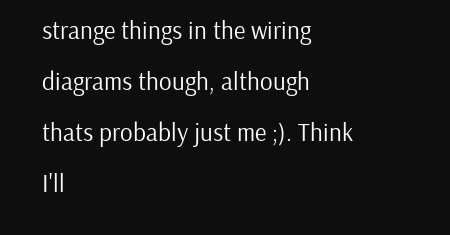strange things in the wiring diagrams though, although thats probably just me ;). Think I'll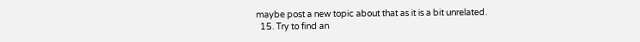maybe post a new topic about that as it is a bit unrelated.
  15. Try to find an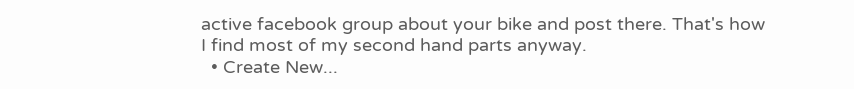active facebook group about your bike and post there. That's how I find most of my second hand parts anyway.
  • Create New...